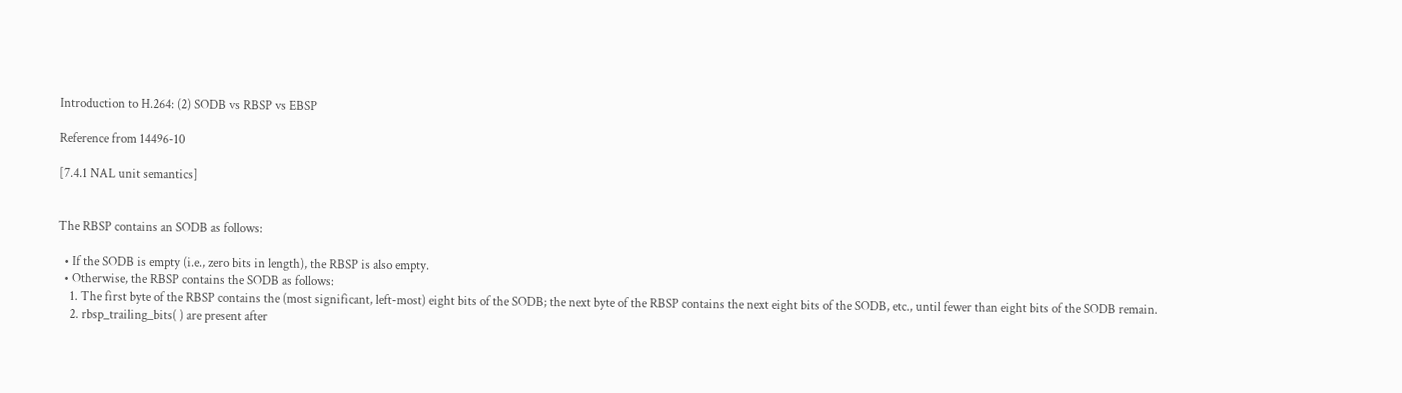Introduction to H.264: (2) SODB vs RBSP vs EBSP

Reference from 14496-10

[7.4.1 NAL unit semantics]


The RBSP contains an SODB as follows:

  • If the SODB is empty (i.e., zero bits in length), the RBSP is also empty.
  • Otherwise, the RBSP contains the SODB as follows:
    1. The first byte of the RBSP contains the (most significant, left-most) eight bits of the SODB; the next byte of the RBSP contains the next eight bits of the SODB, etc., until fewer than eight bits of the SODB remain.
    2. rbsp_trailing_bits( ) are present after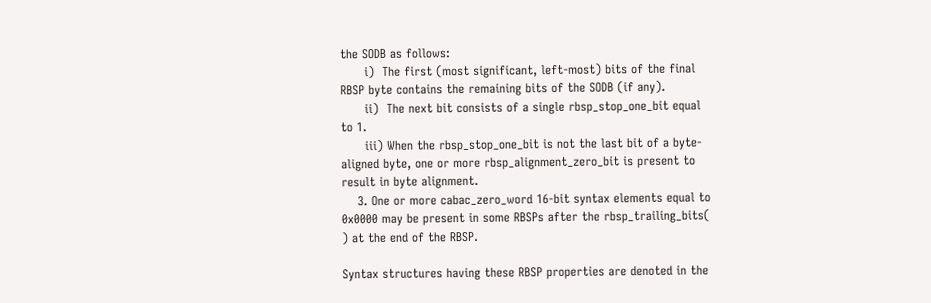the SODB as follows:
      i)  The first (most significant, left-most) bits of the final RBSP byte contains the remaining bits of the SODB (if any).
      ii)  The next bit consists of a single rbsp_stop_one_bit equal to 1.
      iii) When the rbsp_stop_one_bit is not the last bit of a byte-aligned byte, one or more rbsp_alignment_zero_bit is present to result in byte alignment.
    3. One or more cabac_zero_word 16-bit syntax elements equal to 0x0000 may be present in some RBSPs after the rbsp_trailing_bits( ) at the end of the RBSP.

Syntax structures having these RBSP properties are denoted in the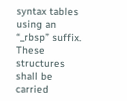syntax tables using an “_rbsp” suffix. These structures shall be carried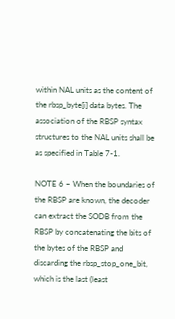within NAL units as the content of the rbsp_byte[i] data bytes. The association of the RBSP syntax structures to the NAL units shall be as specified in Table 7-1.

NOTE 6 – When the boundaries of the RBSP are known, the decoder can extract the SODB from the RBSP by concatenating the bits of the bytes of the RBSP and discarding the rbsp_stop_one_bit, which is the last (least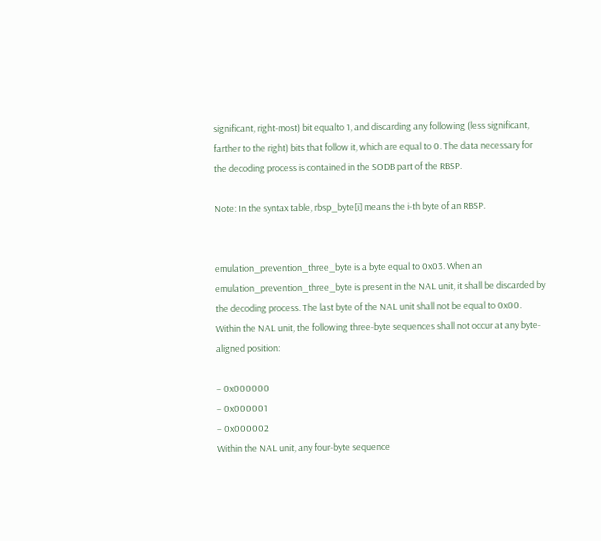significant, right-most) bit equalto 1, and discarding any following (less significant, farther to the right) bits that follow it, which are equal to 0. The data necessary for the decoding process is contained in the SODB part of the RBSP.

Note: In the syntax table, rbsp_byte[i] means the i-th byte of an RBSP.


emulation_prevention_three_byte is a byte equal to 0x03. When an emulation_prevention_three_byte is present in the NAL unit, it shall be discarded by the decoding process. The last byte of the NAL unit shall not be equal to 0x00. Within the NAL unit, the following three-byte sequences shall not occur at any byte-aligned position:

– 0x000000
– 0x000001
– 0x000002
Within the NAL unit, any four-byte sequence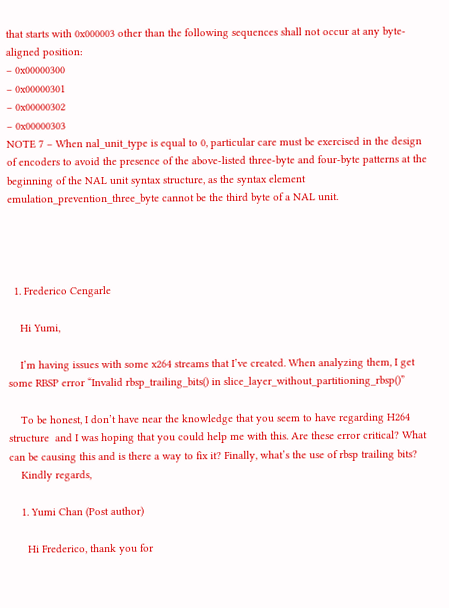that starts with 0x000003 other than the following sequences shall not occur at any byte-aligned position:
– 0x00000300
– 0x00000301
– 0x00000302
– 0x00000303
NOTE 7 – When nal_unit_type is equal to 0, particular care must be exercised in the design of encoders to avoid the presence of the above-listed three-byte and four-byte patterns at the beginning of the NAL unit syntax structure, as the syntax element emulation_prevention_three_byte cannot be the third byte of a NAL unit.




  1. Frederico Cengarle

    Hi Yumi,

    I’m having issues with some x264 streams that I’ve created. When analyzing them, I get some RBSP error “Invalid rbsp_trailing_bits() in slice_layer_without_partitioning_rbsp()”

    To be honest, I don’t have near the knowledge that you seem to have regarding H264 structure  and I was hoping that you could help me with this. Are these error critical? What can be causing this and is there a way to fix it? Finally, what’s the use of rbsp trailing bits?
    Kindly regards,

    1. Yumi Chan (Post author)

      Hi Frederico, thank you for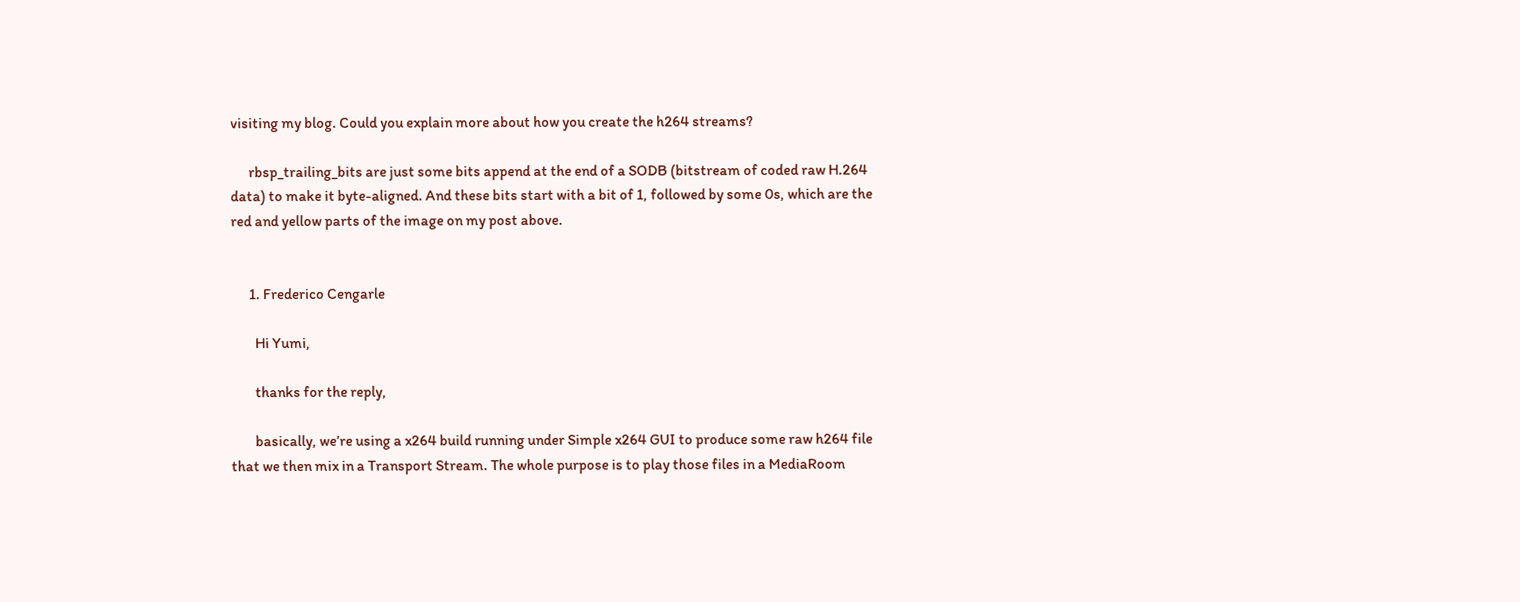visiting my blog. Could you explain more about how you create the h264 streams?

      rbsp_trailing_bits are just some bits append at the end of a SODB (bitstream of coded raw H.264 data) to make it byte-aligned. And these bits start with a bit of 1, followed by some 0s, which are the red and yellow parts of the image on my post above.


      1. Frederico Cengarle

        Hi Yumi,

        thanks for the reply,

        basically, we’re using a x264 build running under Simple x264 GUI to produce some raw h264 file that we then mix in a Transport Stream. The whole purpose is to play those files in a MediaRoom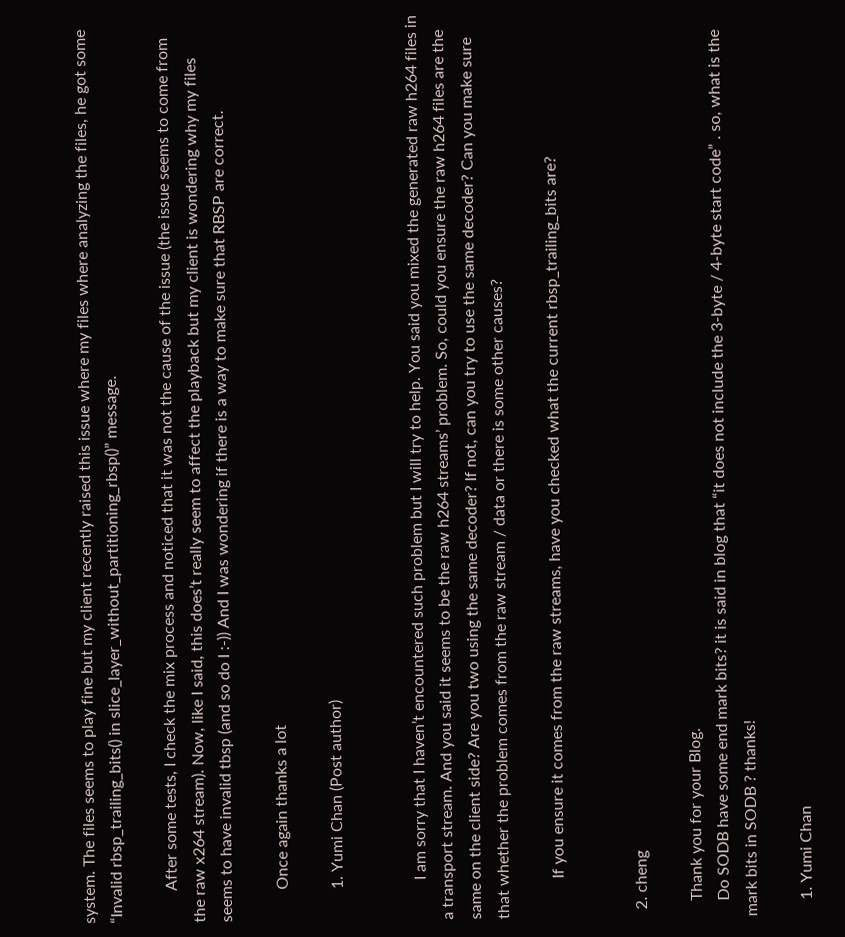system. The files seems to play fine but my client recently raised this issue where my files where analyzing the files, he got some “Invalid rbsp_trailing_bits() in slice_layer_without_partitioning_rbsp()” message.

        After some tests, I check the mix process and noticed that it was not the cause of the issue (the issue seems to come from the raw x264 stream). Now, like I said, this does’t really seem to affect the playback but my client is wondering why my files seems to have invalid tbsp (and so do I :-)) And I was wondering if there is a way to make sure that RBSP are correct.

        Once again thanks a lot

        1. Yumi Chan (Post author)


          I am sorry that I haven’t encountered such problem but I will try to help. You said you mixed the generated raw h264 files in a transport stream. And you said it seems to be the raw h264 streams’ problem. So, could you ensure the raw h264 files are the same on the client side? Are you two using the same decoder? If not, can you try to use the same decoder? Can you make sure that whether the problem comes from the raw stream / data or there is some other causes?

          If you ensure it comes from the raw streams, have you checked what the current rbsp_trailing_bits are?


  2. cheng

    Thank you for your Blog.
    Do SODB have some end mark bits? it is said in blog that “it does not include the 3-byte / 4-byte start code” . so, what is the mark bits in SODB ? thanks!

    1. Yumi Chan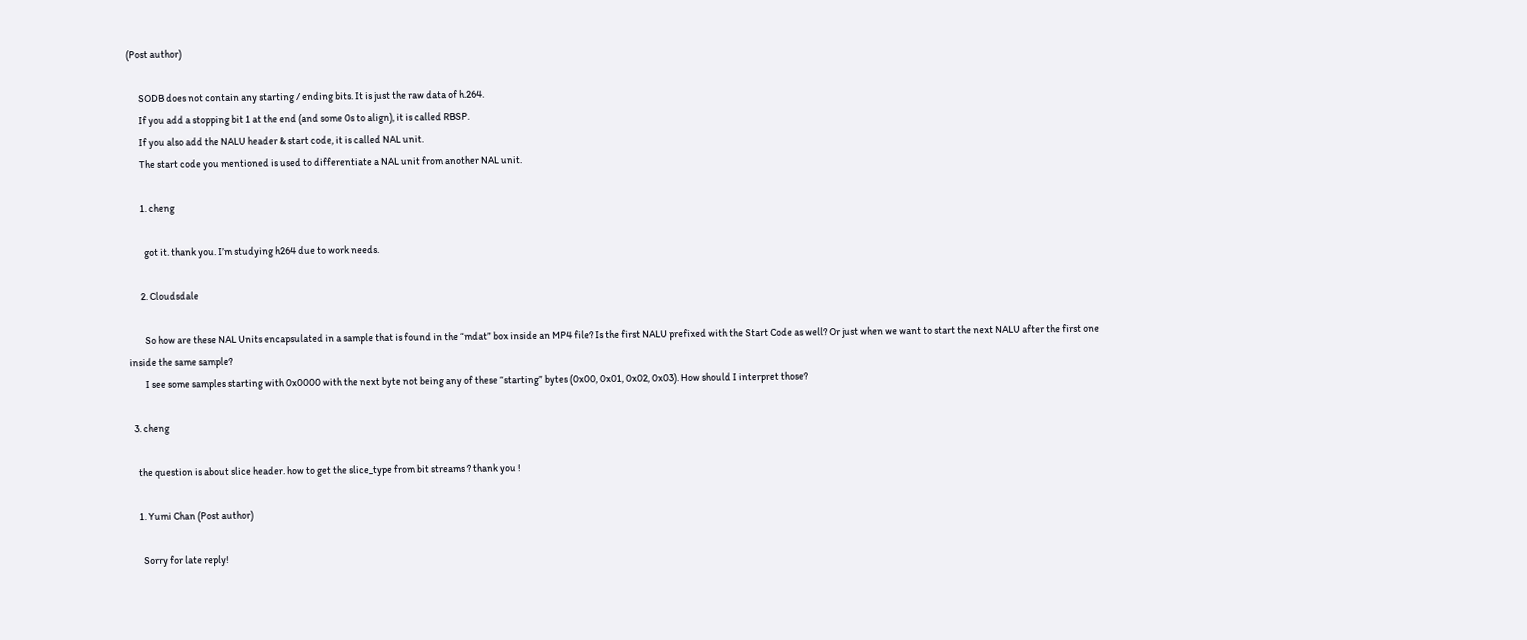(Post author)

      SODB does not contain any starting / ending bits. It is just the raw data of h.264.
      If you add a stopping bit 1 at the end (and some 0s to align), it is called RBSP.
      If you also add the NALU header & start code, it is called NAL unit.
      The start code you mentioned is used to differentiate a NAL unit from another NAL unit.

      1. cheng

        got it. thank you. I’m studying h264 due to work needs.

      2. Cloudsdale

        So how are these NAL Units encapsulated in a sample that is found in the “mdat” box inside an MP4 file? Is the first NALU prefixed with the Start Code as well? Or just when we want to start the next NALU after the first one inside the same sample?
        I see some samples starting with 0x0000 with the next byte not being any of these “starting” bytes (0x00, 0x01, 0x02, 0x03). How should I interpret those?

  3. cheng

    the question is about slice header. how to get the slice_type from bit streams ? thank you !

    1. Yumi Chan (Post author)

      Sorry for late reply!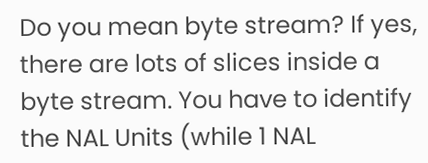Do you mean byte stream? If yes, there are lots of slices inside a byte stream. You have to identify the NAL Units (while 1 NAL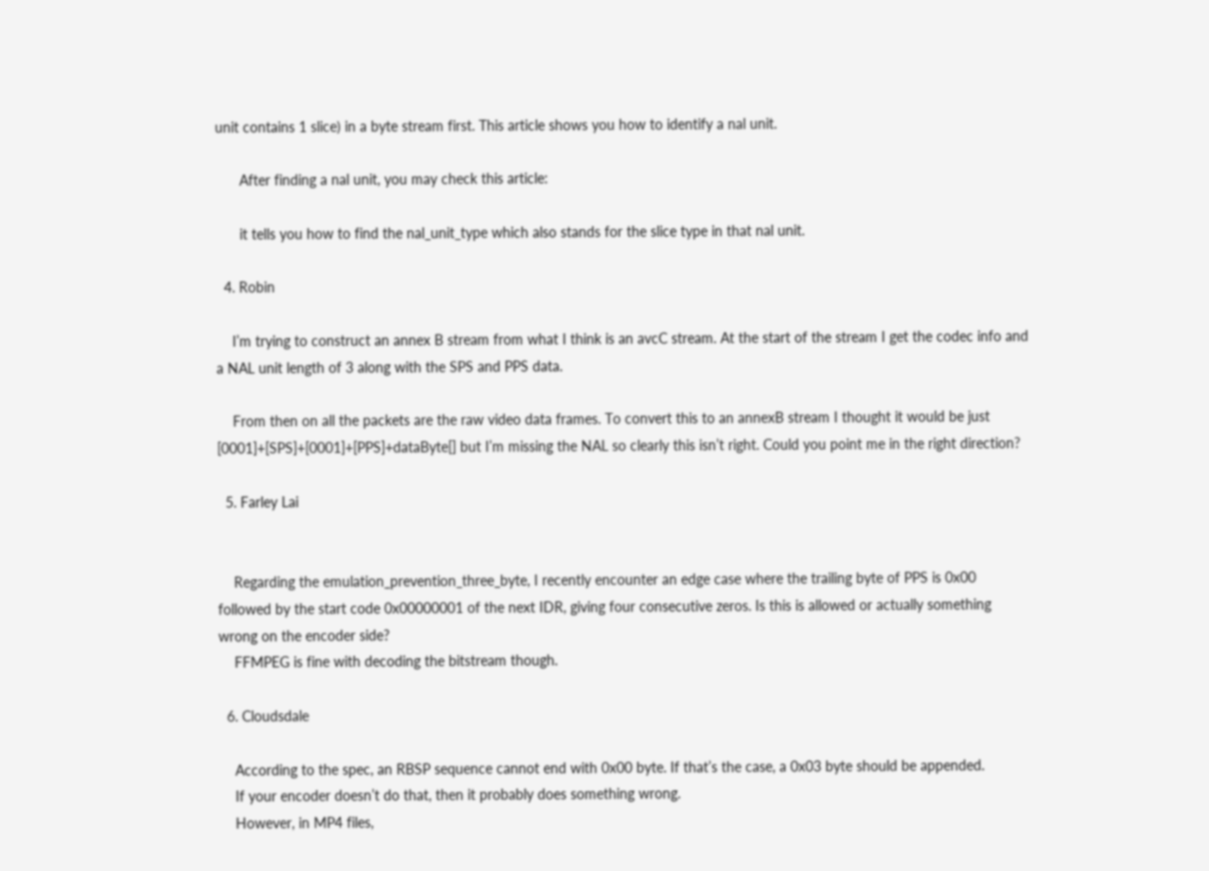unit contains 1 slice) in a byte stream first. This article shows you how to identify a nal unit.

      After finding a nal unit, you may check this article:

      it tells you how to find the nal_unit_type which also stands for the slice type in that nal unit.

  4. Robin

    I’m trying to construct an annex B stream from what I think is an avcC stream. At the start of the stream I get the codec info and a NAL unit length of 3 along with the SPS and PPS data.

    From then on all the packets are the raw video data frames. To convert this to an annexB stream I thought it would be just [0001]+[SPS]+[0001]+[PPS]+dataByte[] but I’m missing the NAL so clearly this isn’t right. Could you point me in the right direction?

  5. Farley Lai


    Regarding the emulation_prevention_three_byte, I recently encounter an edge case where the trailing byte of PPS is 0x00 followed by the start code 0x00000001 of the next IDR, giving four consecutive zeros. Is this is allowed or actually something wrong on the encoder side?
    FFMPEG is fine with decoding the bitstream though.

  6. Cloudsdale

    According to the spec, an RBSP sequence cannot end with 0x00 byte. If that’s the case, a 0x03 byte should be appended.
    If your encoder doesn’t do that, then it probably does something wrong.
    However, in MP4 files,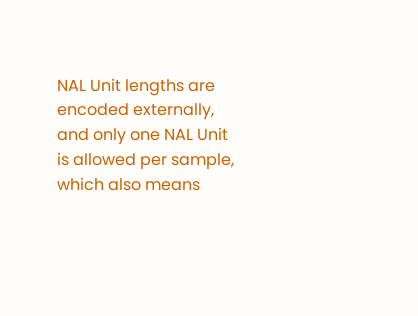NAL Unit lengths are encoded externally, and only one NAL Unit is allowed per sample, which also means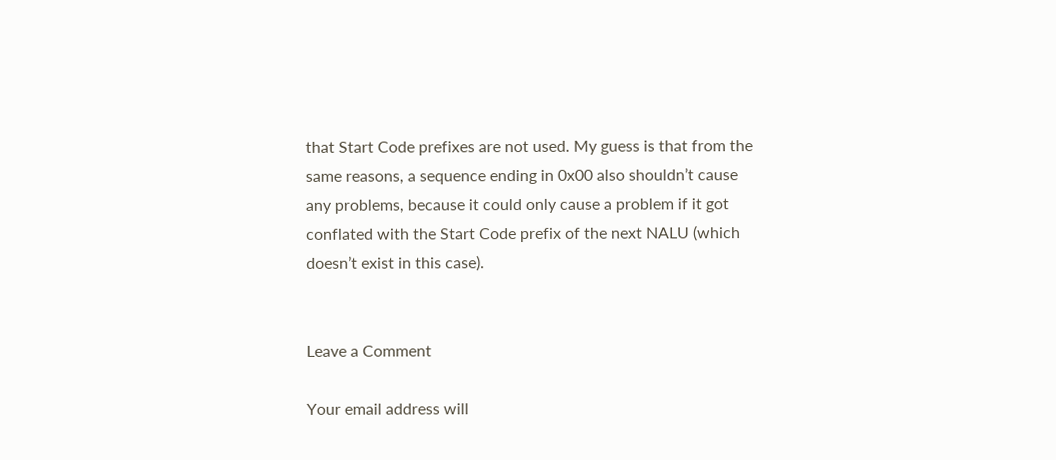that Start Code prefixes are not used. My guess is that from the same reasons, a sequence ending in 0x00 also shouldn’t cause any problems, because it could only cause a problem if it got conflated with the Start Code prefix of the next NALU (which doesn’t exist in this case).


Leave a Comment

Your email address will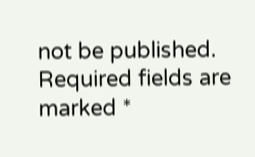not be published. Required fields are marked *